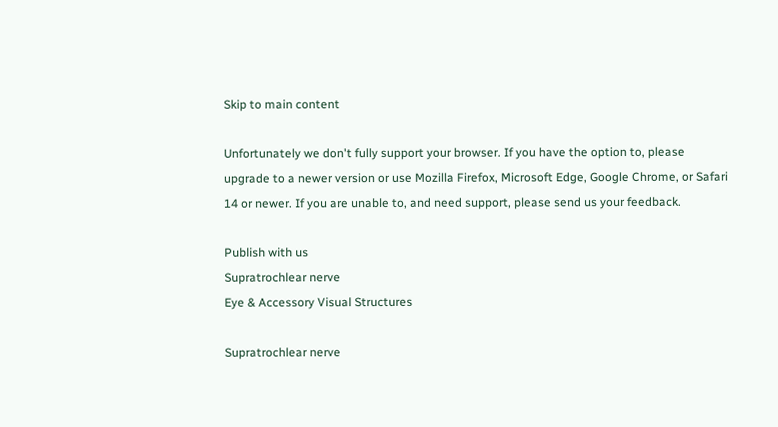Skip to main content

Unfortunately we don't fully support your browser. If you have the option to, please upgrade to a newer version or use Mozilla Firefox, Microsoft Edge, Google Chrome, or Safari 14 or newer. If you are unable to, and need support, please send us your feedback.

Publish with us
Supratrochlear nerve
Eye & Accessory Visual Structures

Supratrochlear nerve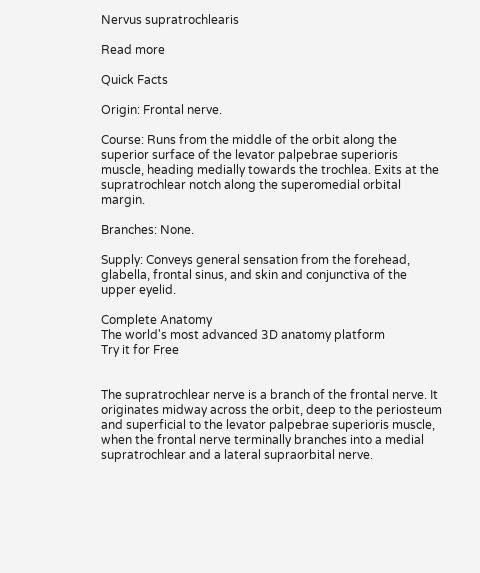Nervus supratrochlearis

Read more

Quick Facts

Origin: Frontal nerve.

Course: Runs from the middle of the orbit along the superior surface of the levator palpebrae superioris muscle, heading medially towards the trochlea. Exits at the supratrochlear notch along the superomedial orbital margin.

Branches: None.

Supply: Conveys general sensation from the forehead, glabella, frontal sinus, and skin and conjunctiva of the upper eyelid.

Complete Anatomy
The world's most advanced 3D anatomy platform
Try it for Free


The supratrochlear nerve is a branch of the frontal nerve. It originates midway across the orbit, deep to the periosteum and superficial to the levator palpebrae superioris muscle, when the frontal nerve terminally branches into a medial supratrochlear and a lateral supraorbital nerve.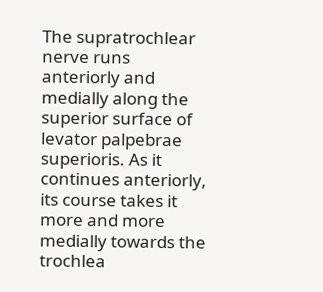The supratrochlear nerve runs anteriorly and medially along the superior surface of levator palpebrae superioris. As it continues anteriorly, its course takes it more and more medially towards the trochlea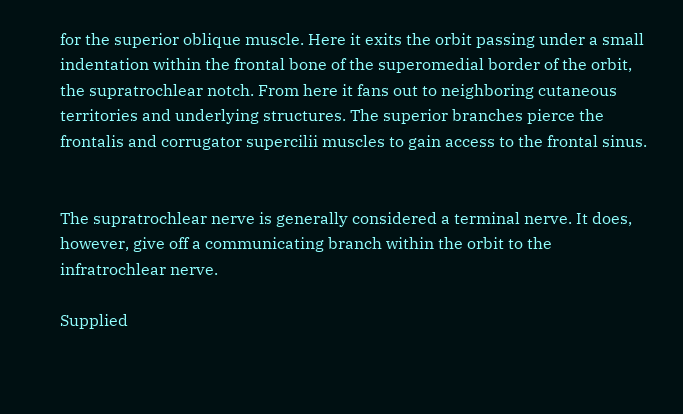for the superior oblique muscle. Here it exits the orbit passing under a small indentation within the frontal bone of the superomedial border of the orbit, the supratrochlear notch. From here it fans out to neighboring cutaneous territories and underlying structures. The superior branches pierce the frontalis and corrugator supercilii muscles to gain access to the frontal sinus.


The supratrochlear nerve is generally considered a terminal nerve. It does, however, give off a communicating branch within the orbit to the infratrochlear nerve.

Supplied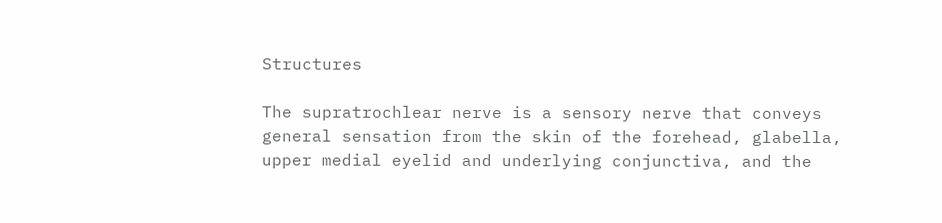Structures

The supratrochlear nerve is a sensory nerve that conveys general sensation from the skin of the forehead, glabella, upper medial eyelid and underlying conjunctiva, and the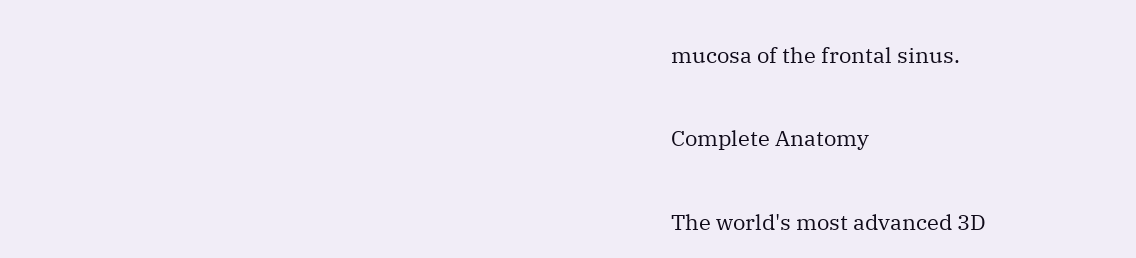mucosa of the frontal sinus.

Complete Anatomy

The world's most advanced 3D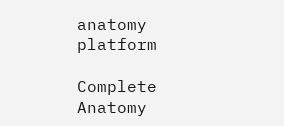anatomy platform

Complete Anatomy